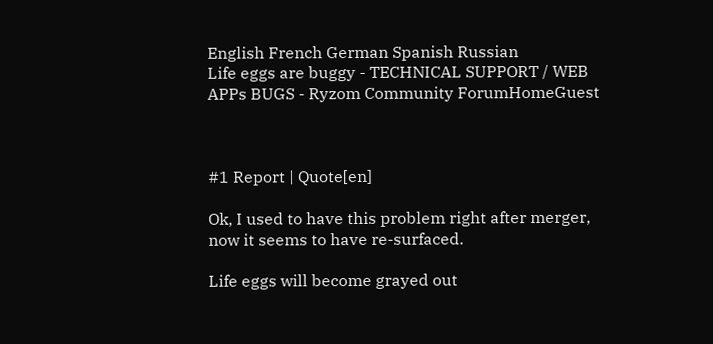English French German Spanish Russian
Life eggs are buggy - TECHNICAL SUPPORT / WEB APPs BUGS - Ryzom Community ForumHomeGuest



#1 Report | Quote[en]

Ok, I used to have this problem right after merger, now it seems to have re-surfaced.

Life eggs will become grayed out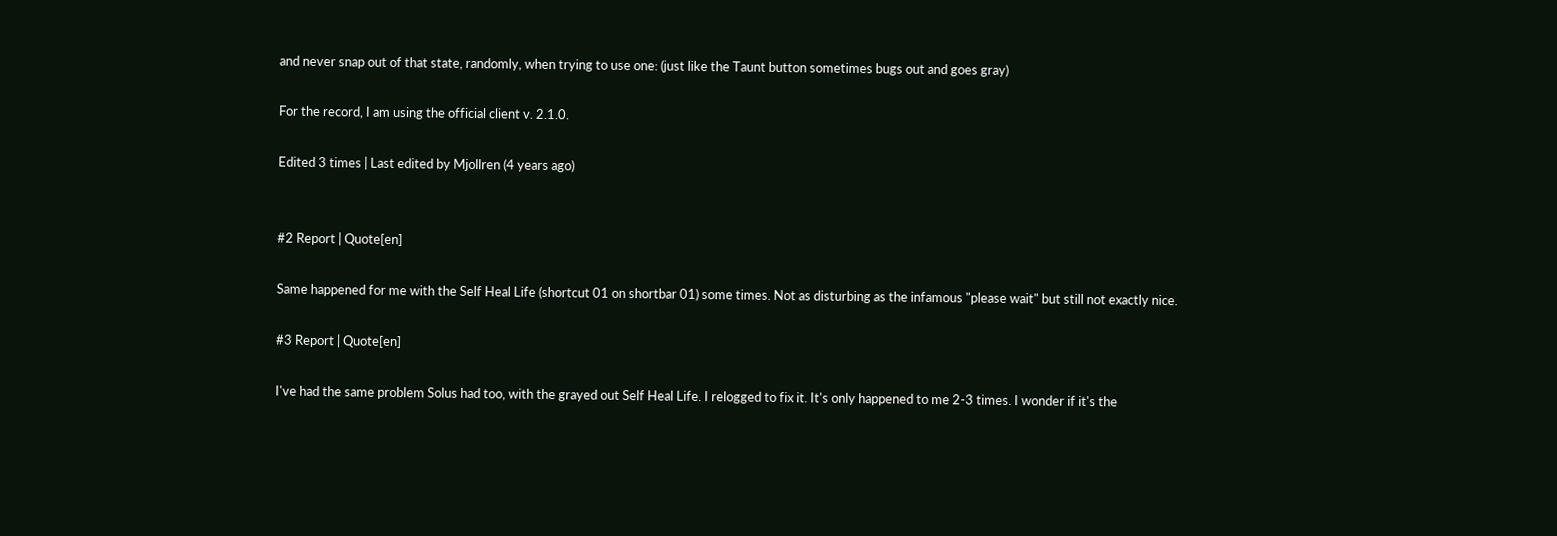and never snap out of that state, randomly, when trying to use one: (just like the Taunt button sometimes bugs out and goes gray)

For the record, I am using the official client v. 2.1.0.

Edited 3 times | Last edited by Mjollren (4 years ago)


#2 Report | Quote[en]

Same happened for me with the Self Heal Life (shortcut 01 on shortbar 01) some times. Not as disturbing as the infamous "please wait" but still not exactly nice.

#3 Report | Quote[en]

I've had the same problem Solus had too, with the grayed out Self Heal Life. I relogged to fix it. It's only happened to me 2-3 times. I wonder if it's the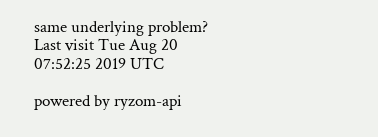same underlying problem?
Last visit Tue Aug 20 07:52:25 2019 UTC

powered by ryzom-api